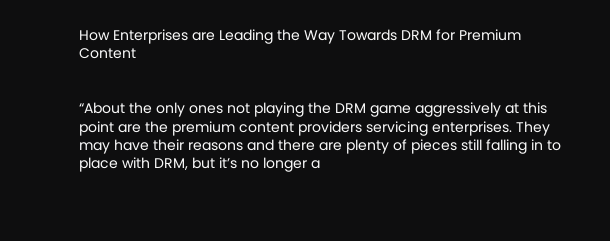How Enterprises are Leading the Way Towards DRM for Premium Content


“About the only ones not playing the DRM game aggressively at this point are the premium content providers servicing enterprises. They may have their reasons and there are plenty of pieces still falling in to place with DRM, but it’s no longer a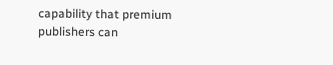capability that premium publishers can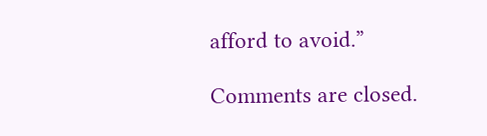afford to avoid.”

Comments are closed.